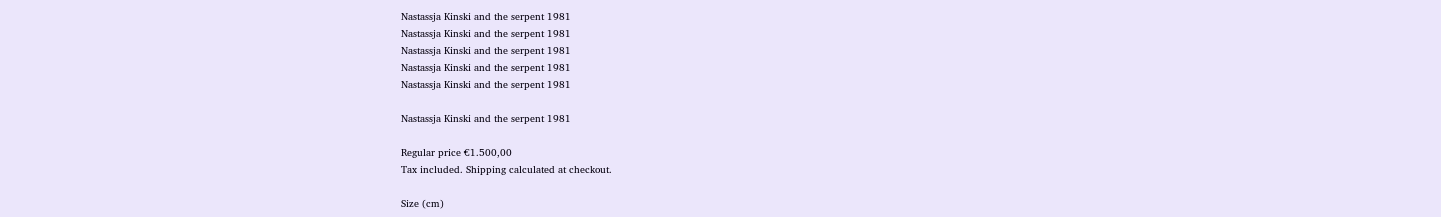Nastassja Kinski and the serpent 1981
Nastassja Kinski and the serpent 1981
Nastassja Kinski and the serpent 1981
Nastassja Kinski and the serpent 1981
Nastassja Kinski and the serpent 1981

Nastassja Kinski and the serpent 1981

Regular price €1.500,00
Tax included. Shipping calculated at checkout.

Size (cm)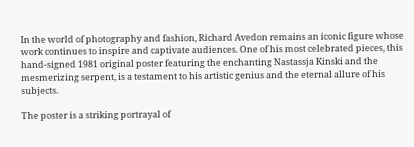In the world of photography and fashion, Richard Avedon remains an iconic figure whose work continues to inspire and captivate audiences. One of his most celebrated pieces, this hand-signed 1981 original poster featuring the enchanting Nastassja Kinski and the mesmerizing serpent, is a testament to his artistic genius and the eternal allure of his subjects.

The poster is a striking portrayal of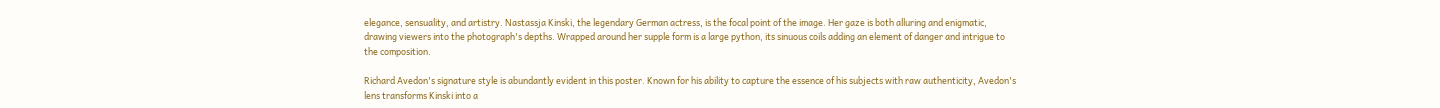elegance, sensuality, and artistry. Nastassja Kinski, the legendary German actress, is the focal point of the image. Her gaze is both alluring and enigmatic, drawing viewers into the photograph's depths. Wrapped around her supple form is a large python, its sinuous coils adding an element of danger and intrigue to the composition.

Richard Avedon's signature style is abundantly evident in this poster. Known for his ability to capture the essence of his subjects with raw authenticity, Avedon's lens transforms Kinski into a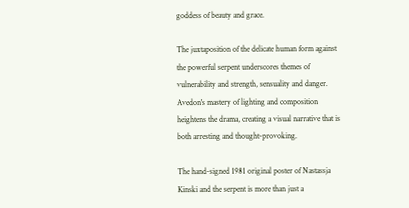goddess of beauty and grace.

The juxtaposition of the delicate human form against the powerful serpent underscores themes of vulnerability and strength, sensuality and danger. Avedon's mastery of lighting and composition heightens the drama, creating a visual narrative that is both arresting and thought-provoking.

The hand-signed 1981 original poster of Nastassja Kinski and the serpent is more than just a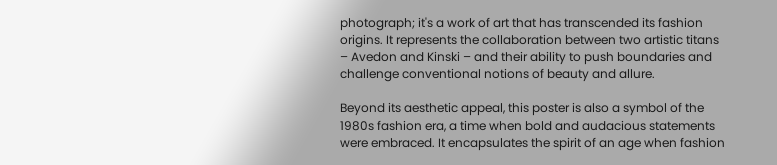photograph; it's a work of art that has transcended its fashion origins. It represents the collaboration between two artistic titans – Avedon and Kinski – and their ability to push boundaries and challenge conventional notions of beauty and allure.

Beyond its aesthetic appeal, this poster is also a symbol of the 1980s fashion era, a time when bold and audacious statements were embraced. It encapsulates the spirit of an age when fashion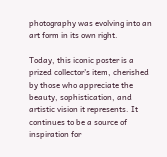photography was evolving into an art form in its own right.

Today, this iconic poster is a prized collector's item, cherished by those who appreciate the beauty, sophistication, and artistic vision it represents. It continues to be a source of inspiration for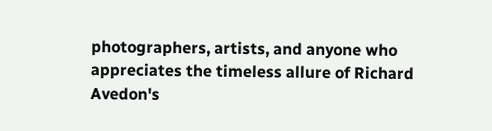photographers, artists, and anyone who appreciates the timeless allure of Richard Avedon's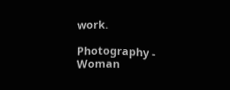work.

Photography - Woman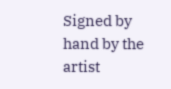Signed by hand by the artist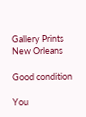Gallery Prints New Orleans

Good condition

You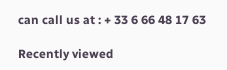can call us at : + 33 6 66 48 17 63

Recently viewed